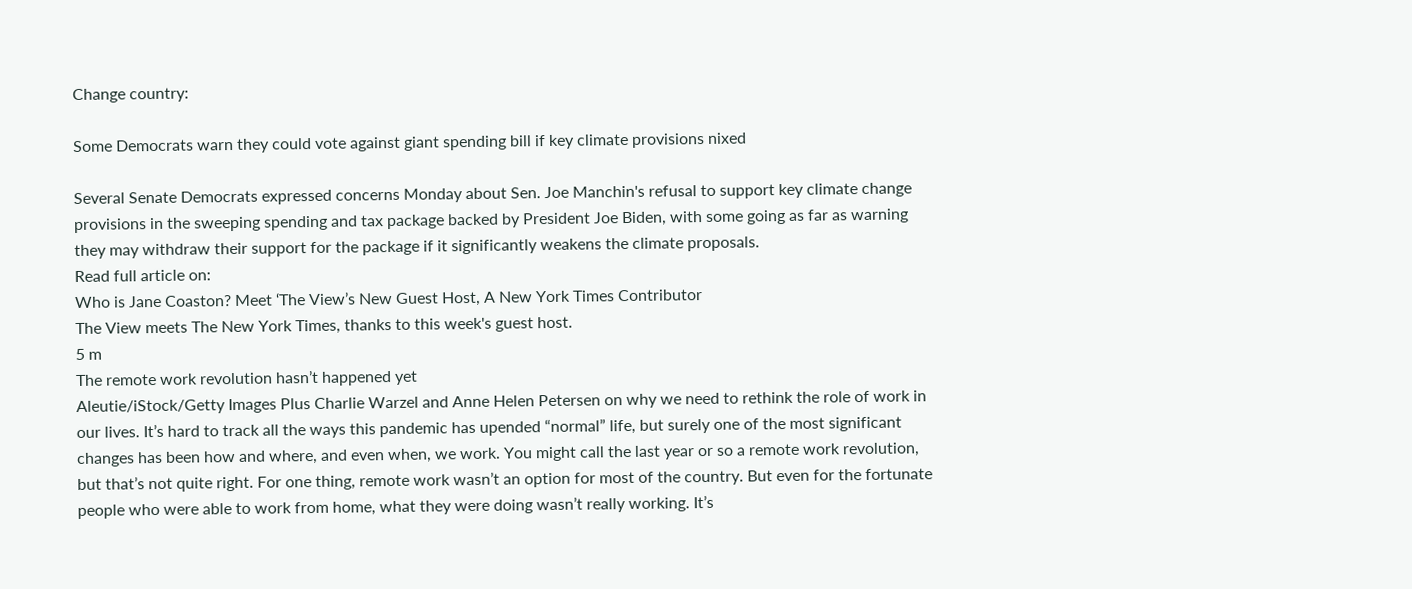Change country:

Some Democrats warn they could vote against giant spending bill if key climate provisions nixed

Several Senate Democrats expressed concerns Monday about Sen. Joe Manchin's refusal to support key climate change provisions in the sweeping spending and tax package backed by President Joe Biden, with some going as far as warning they may withdraw their support for the package if it significantly weakens the climate proposals.
Read full article on:
Who is Jane Coaston? Meet ‘The View’s New Guest Host, A New York Times Contributor
The View meets The New York Times, thanks to this week's guest host.
5 m
The remote work revolution hasn’t happened yet
Aleutie/iStock/Getty Images Plus Charlie Warzel and Anne Helen Petersen on why we need to rethink the role of work in our lives. It’s hard to track all the ways this pandemic has upended “normal” life, but surely one of the most significant changes has been how and where, and even when, we work. You might call the last year or so a remote work revolution, but that’s not quite right. For one thing, remote work wasn’t an option for most of the country. But even for the fortunate people who were able to work from home, what they were doing wasn’t really working. It’s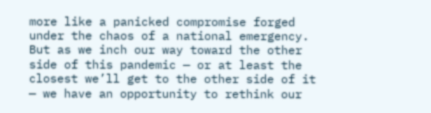more like a panicked compromise forged under the chaos of a national emergency. But as we inch our way toward the other side of this pandemic — or at least the closest we’ll get to the other side of it — we have an opportunity to rethink our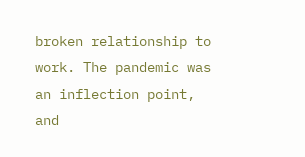broken relationship to work. The pandemic was an inflection point, and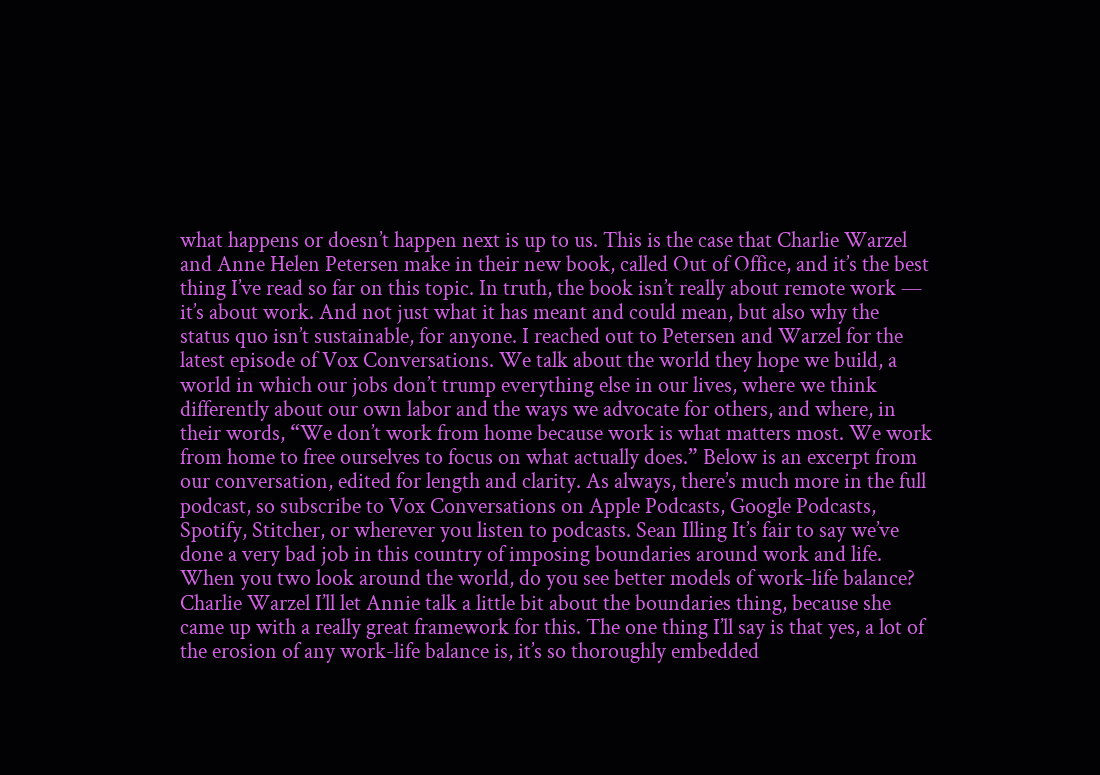what happens or doesn’t happen next is up to us. This is the case that Charlie Warzel and Anne Helen Petersen make in their new book, called Out of Office, and it’s the best thing I’ve read so far on this topic. In truth, the book isn’t really about remote work — it’s about work. And not just what it has meant and could mean, but also why the status quo isn’t sustainable, for anyone. I reached out to Petersen and Warzel for the latest episode of Vox Conversations. We talk about the world they hope we build, a world in which our jobs don’t trump everything else in our lives, where we think differently about our own labor and the ways we advocate for others, and where, in their words, “We don’t work from home because work is what matters most. We work from home to free ourselves to focus on what actually does.” Below is an excerpt from our conversation, edited for length and clarity. As always, there’s much more in the full podcast, so subscribe to Vox Conversations on Apple Podcasts, Google Podcasts, Spotify, Stitcher, or wherever you listen to podcasts. Sean Illing It’s fair to say we’ve done a very bad job in this country of imposing boundaries around work and life. When you two look around the world, do you see better models of work-life balance? Charlie Warzel I’ll let Annie talk a little bit about the boundaries thing, because she came up with a really great framework for this. The one thing I’ll say is that yes, a lot of the erosion of any work-life balance is, it’s so thoroughly embedded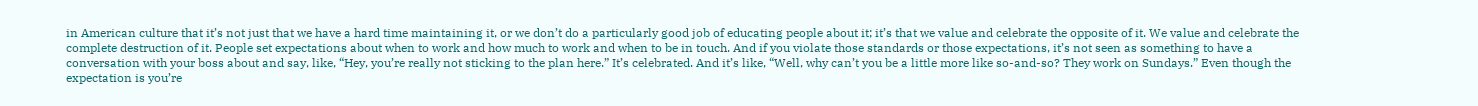in American culture that it’s not just that we have a hard time maintaining it, or we don’t do a particularly good job of educating people about it; it’s that we value and celebrate the opposite of it. We value and celebrate the complete destruction of it. People set expectations about when to work and how much to work and when to be in touch. And if you violate those standards or those expectations, it’s not seen as something to have a conversation with your boss about and say, like, “Hey, you’re really not sticking to the plan here.” It’s celebrated. And it’s like, “Well, why can’t you be a little more like so-and-so? They work on Sundays.” Even though the expectation is you’re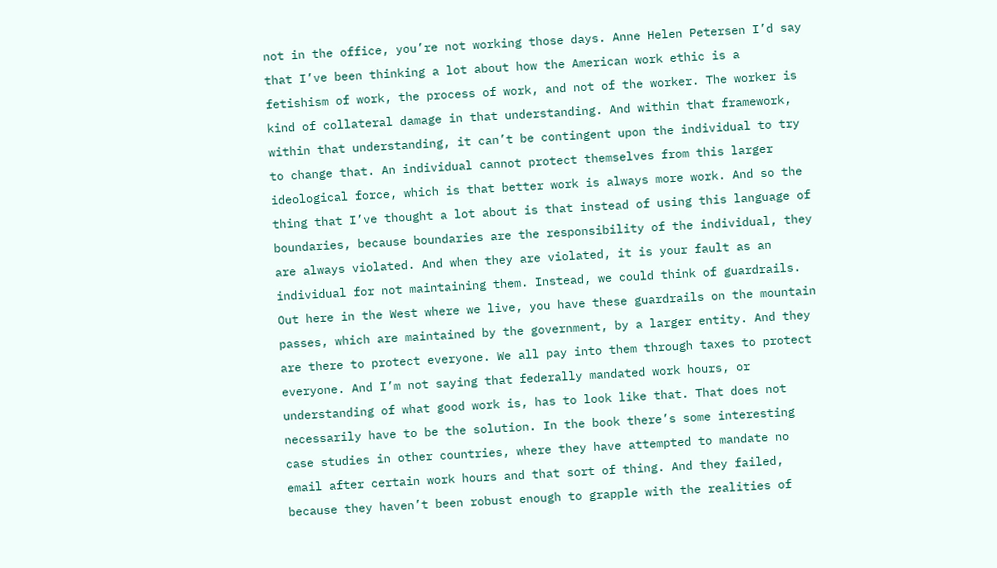not in the office, you’re not working those days. Anne Helen Petersen I’d say that I’ve been thinking a lot about how the American work ethic is a fetishism of work, the process of work, and not of the worker. The worker is kind of collateral damage in that understanding. And within that framework, within that understanding, it can’t be contingent upon the individual to try to change that. An individual cannot protect themselves from this larger ideological force, which is that better work is always more work. And so the thing that I’ve thought a lot about is that instead of using this language of boundaries, because boundaries are the responsibility of the individual, they are always violated. And when they are violated, it is your fault as an individual for not maintaining them. Instead, we could think of guardrails. Out here in the West where we live, you have these guardrails on the mountain passes, which are maintained by the government, by a larger entity. And they are there to protect everyone. We all pay into them through taxes to protect everyone. And I’m not saying that federally mandated work hours, or understanding of what good work is, has to look like that. That does not necessarily have to be the solution. In the book there’s some interesting case studies in other countries, where they have attempted to mandate no email after certain work hours and that sort of thing. And they failed, because they haven’t been robust enough to grapple with the realities of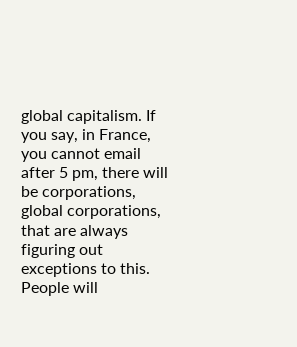global capitalism. If you say, in France, you cannot email after 5 pm, there will be corporations, global corporations, that are always figuring out exceptions to this. People will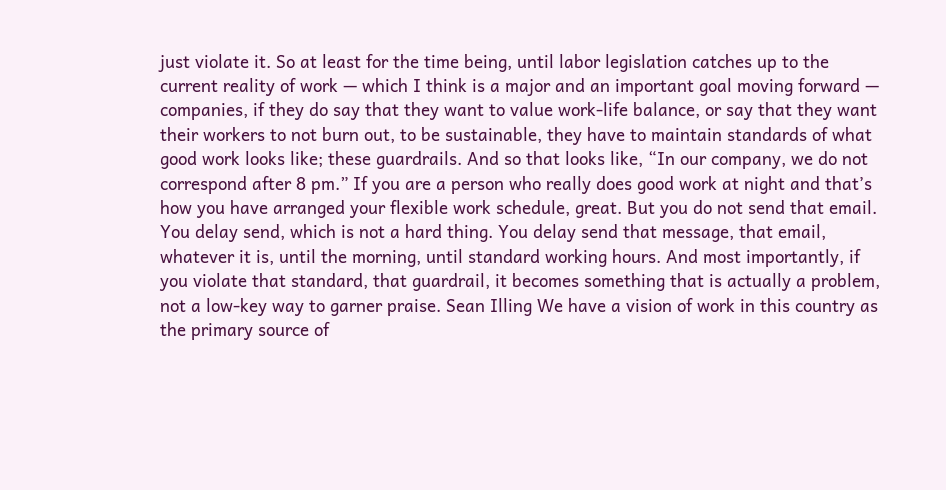just violate it. So at least for the time being, until labor legislation catches up to the current reality of work — which I think is a major and an important goal moving forward — companies, if they do say that they want to value work-life balance, or say that they want their workers to not burn out, to be sustainable, they have to maintain standards of what good work looks like; these guardrails. And so that looks like, “In our company, we do not correspond after 8 pm.” If you are a person who really does good work at night and that’s how you have arranged your flexible work schedule, great. But you do not send that email. You delay send, which is not a hard thing. You delay send that message, that email, whatever it is, until the morning, until standard working hours. And most importantly, if you violate that standard, that guardrail, it becomes something that is actually a problem, not a low-key way to garner praise. Sean Illing We have a vision of work in this country as the primary source of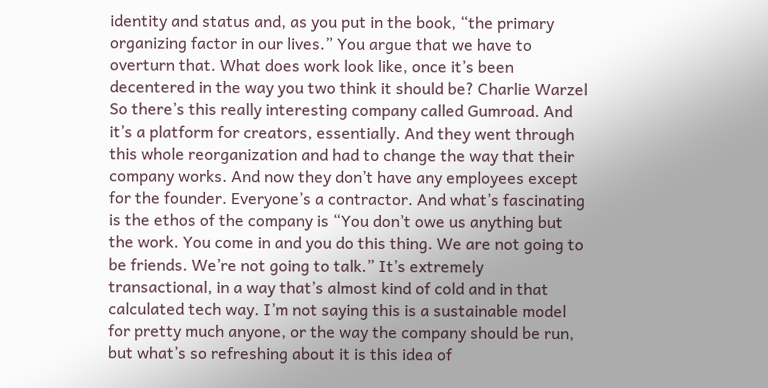identity and status and, as you put in the book, “the primary organizing factor in our lives.” You argue that we have to overturn that. What does work look like, once it’s been decentered in the way you two think it should be? Charlie Warzel So there’s this really interesting company called Gumroad. And it’s a platform for creators, essentially. And they went through this whole reorganization and had to change the way that their company works. And now they don’t have any employees except for the founder. Everyone’s a contractor. And what’s fascinating is the ethos of the company is “You don’t owe us anything but the work. You come in and you do this thing. We are not going to be friends. We’re not going to talk.” It’s extremely transactional, in a way that’s almost kind of cold and in that calculated tech way. I’m not saying this is a sustainable model for pretty much anyone, or the way the company should be run, but what’s so refreshing about it is this idea of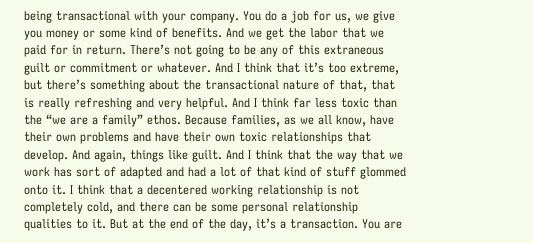being transactional with your company. You do a job for us, we give you money or some kind of benefits. And we get the labor that we paid for in return. There’s not going to be any of this extraneous guilt or commitment or whatever. And I think that it’s too extreme, but there’s something about the transactional nature of that, that is really refreshing and very helpful. And I think far less toxic than the “we are a family” ethos. Because families, as we all know, have their own problems and have their own toxic relationships that develop. And again, things like guilt. And I think that the way that we work has sort of adapted and had a lot of that kind of stuff glommed onto it. I think that a decentered working relationship is not completely cold, and there can be some personal relationship qualities to it. But at the end of the day, it’s a transaction. You are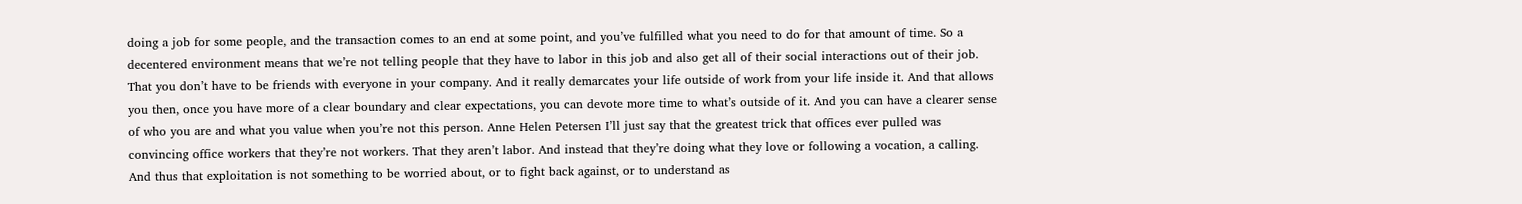doing a job for some people, and the transaction comes to an end at some point, and you’ve fulfilled what you need to do for that amount of time. So a decentered environment means that we’re not telling people that they have to labor in this job and also get all of their social interactions out of their job. That you don’t have to be friends with everyone in your company. And it really demarcates your life outside of work from your life inside it. And that allows you then, once you have more of a clear boundary and clear expectations, you can devote more time to what’s outside of it. And you can have a clearer sense of who you are and what you value when you’re not this person. Anne Helen Petersen I’ll just say that the greatest trick that offices ever pulled was convincing office workers that they’re not workers. That they aren’t labor. And instead that they’re doing what they love or following a vocation, a calling. And thus that exploitation is not something to be worried about, or to fight back against, or to understand as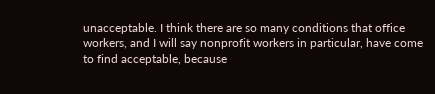unacceptable. I think there are so many conditions that office workers, and I will say nonprofit workers in particular, have come to find acceptable, because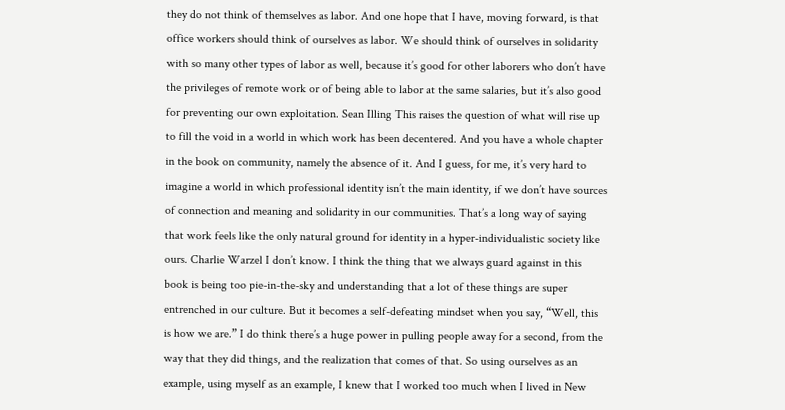they do not think of themselves as labor. And one hope that I have, moving forward, is that office workers should think of ourselves as labor. We should think of ourselves in solidarity with so many other types of labor as well, because it’s good for other laborers who don’t have the privileges of remote work or of being able to labor at the same salaries, but it’s also good for preventing our own exploitation. Sean Illing This raises the question of what will rise up to fill the void in a world in which work has been decentered. And you have a whole chapter in the book on community, namely the absence of it. And I guess, for me, it’s very hard to imagine a world in which professional identity isn’t the main identity, if we don’t have sources of connection and meaning and solidarity in our communities. That’s a long way of saying that work feels like the only natural ground for identity in a hyper-individualistic society like ours. Charlie Warzel I don’t know. I think the thing that we always guard against in this book is being too pie-in-the-sky and understanding that a lot of these things are super entrenched in our culture. But it becomes a self-defeating mindset when you say, “Well, this is how we are.” I do think there’s a huge power in pulling people away for a second, from the way that they did things, and the realization that comes of that. So using ourselves as an example, using myself as an example, I knew that I worked too much when I lived in New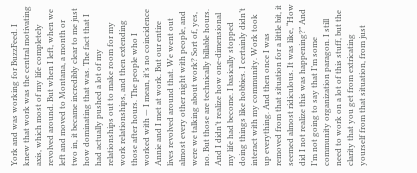York and was working for BuzzFeed. I knew that work was the central motivating axis, which most of my life completely revolved around. But when I left, when we left and moved to Montana, a month or two in, it became incredibly clear to me just how dominating that was. The fact that I had actually pushed a lot of my relationships out to make room for my work relationships, and then extending those after hours. The people who I worked with — I mean, it’s no coincidence Annie and I met at work. But our entire lives revolved around that. We went out almost every other night with people, and were we talking about work? Sort of, yes, no. But those are technically billable hours. And I didn’t realize how one-dimensional my life had become. I basically stopped doing things like hobbies. I certainly didn’t interact with my community. Work took up everything. And then once I was removed from that situation for a little bit, it seemed almost ridiculous. It was like, “How did I not realize this was happening?” And I’m not going to say that I’m some community organization paragon. I still need to work on a lot of this stuff, but the clarity that you get from extricating yourself from that situation, from just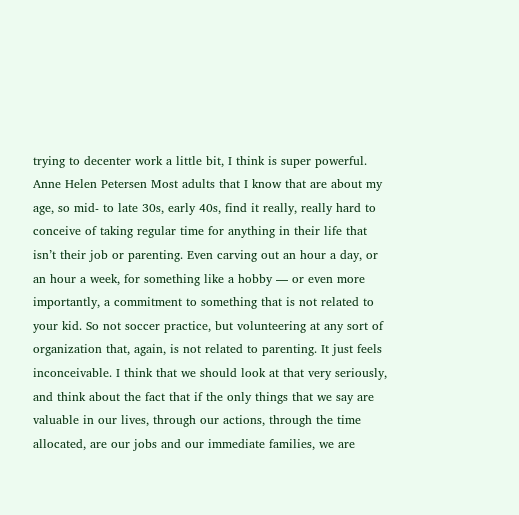trying to decenter work a little bit, I think is super powerful. Anne Helen Petersen Most adults that I know that are about my age, so mid- to late 30s, early 40s, find it really, really hard to conceive of taking regular time for anything in their life that isn’t their job or parenting. Even carving out an hour a day, or an hour a week, for something like a hobby — or even more importantly, a commitment to something that is not related to your kid. So not soccer practice, but volunteering at any sort of organization that, again, is not related to parenting. It just feels inconceivable. I think that we should look at that very seriously, and think about the fact that if the only things that we say are valuable in our lives, through our actions, through the time allocated, are our jobs and our immediate families, we are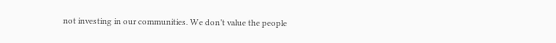not investing in our communities. We don’t value the people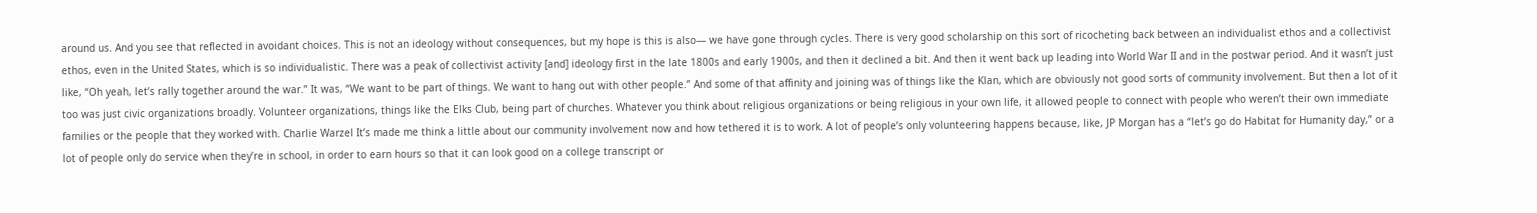around us. And you see that reflected in avoidant choices. This is not an ideology without consequences, but my hope is this is also— we have gone through cycles. There is very good scholarship on this sort of ricocheting back between an individualist ethos and a collectivist ethos, even in the United States, which is so individualistic. There was a peak of collectivist activity [and] ideology first in the late 1800s and early 1900s, and then it declined a bit. And then it went back up leading into World War II and in the postwar period. And it wasn’t just like, “Oh yeah, let’s rally together around the war.” It was, “We want to be part of things. We want to hang out with other people.” And some of that affinity and joining was of things like the Klan, which are obviously not good sorts of community involvement. But then a lot of it too was just civic organizations broadly. Volunteer organizations, things like the Elks Club, being part of churches. Whatever you think about religious organizations or being religious in your own life, it allowed people to connect with people who weren’t their own immediate families or the people that they worked with. Charlie Warzel It’s made me think a little about our community involvement now and how tethered it is to work. A lot of people’s only volunteering happens because, like, JP Morgan has a “let’s go do Habitat for Humanity day,” or a lot of people only do service when they’re in school, in order to earn hours so that it can look good on a college transcript or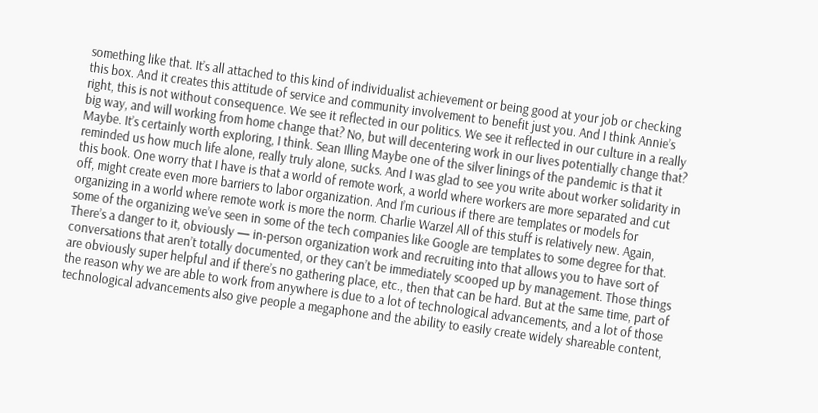something like that. It’s all attached to this kind of individualist achievement or being good at your job or checking this box. And it creates this attitude of service and community involvement to benefit just you. And I think Annie’s right, this is not without consequence. We see it reflected in our politics. We see it reflected in our culture in a really big way, and will working from home change that? No, but will decentering work in our lives potentially change that? Maybe. It’s certainly worth exploring, I think. Sean Illing Maybe one of the silver linings of the pandemic is that it reminded us how much life alone, really truly alone, sucks. And I was glad to see you write about worker solidarity in this book. One worry that I have is that a world of remote work, a world where workers are more separated and cut off, might create even more barriers to labor organization. And I’m curious if there are templates or models for organizing in a world where remote work is more the norm. Charlie Warzel All of this stuff is relatively new. Again, some of the organizing we’ve seen in some of the tech companies like Google are templates to some degree for that. There’s a danger to it, obviously — in-person organization work and recruiting into that allows you to have sort of conversations that aren’t totally documented, or they can’t be immediately scooped up by management. Those things are obviously super helpful and if there’s no gathering place, etc., then that can be hard. But at the same time, part of the reason why we are able to work from anywhere is due to a lot of technological advancements, and a lot of those technological advancements also give people a megaphone and the ability to easily create widely shareable content,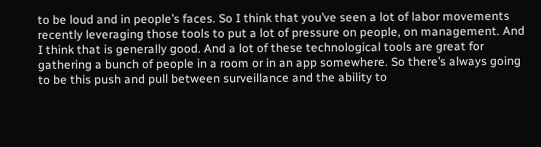to be loud and in people’s faces. So I think that you’ve seen a lot of labor movements recently leveraging those tools to put a lot of pressure on people, on management. And I think that is generally good. And a lot of these technological tools are great for gathering a bunch of people in a room or in an app somewhere. So there’s always going to be this push and pull between surveillance and the ability to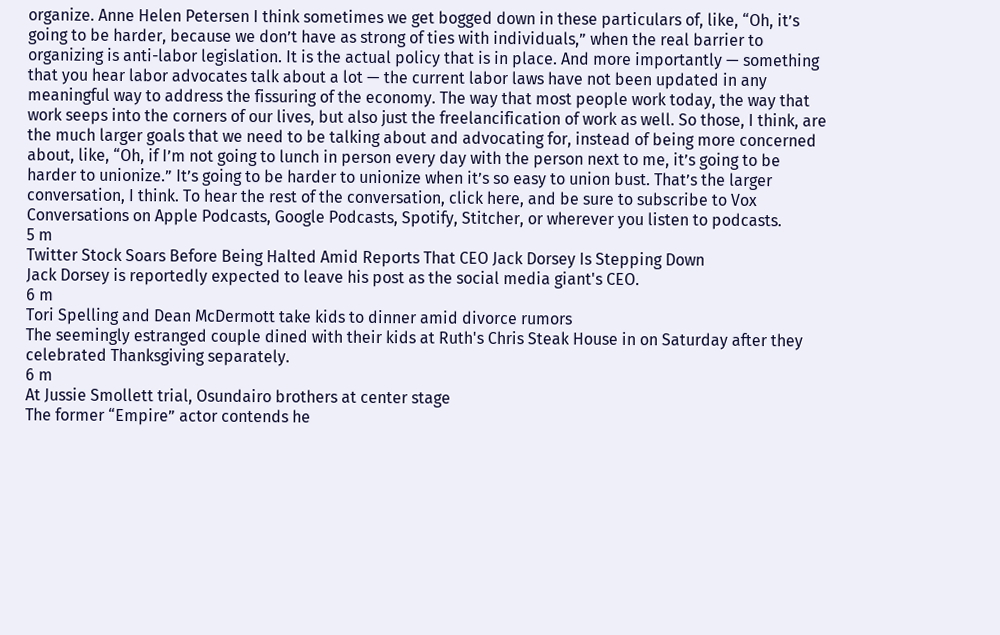organize. Anne Helen Petersen I think sometimes we get bogged down in these particulars of, like, “Oh, it’s going to be harder, because we don’t have as strong of ties with individuals,” when the real barrier to organizing is anti-labor legislation. It is the actual policy that is in place. And more importantly — something that you hear labor advocates talk about a lot — the current labor laws have not been updated in any meaningful way to address the fissuring of the economy. The way that most people work today, the way that work seeps into the corners of our lives, but also just the freelancification of work as well. So those, I think, are the much larger goals that we need to be talking about and advocating for, instead of being more concerned about, like, “Oh, if I’m not going to lunch in person every day with the person next to me, it’s going to be harder to unionize.” It’s going to be harder to unionize when it’s so easy to union bust. That’s the larger conversation, I think. To hear the rest of the conversation, click here, and be sure to subscribe to Vox Conversations on Apple Podcasts, Google Podcasts, Spotify, Stitcher, or wherever you listen to podcasts.
5 m
Twitter Stock Soars Before Being Halted Amid Reports That CEO Jack Dorsey Is Stepping Down
Jack Dorsey is reportedly expected to leave his post as the social media giant's CEO.
6 m
Tori Spelling and Dean McDermott take kids to dinner amid divorce rumors
The seemingly estranged couple dined with their kids at Ruth's Chris Steak House in on Saturday after they celebrated Thanksgiving separately.
6 m
At Jussie Smollett trial, Osundairo brothers at center stage
The former “Empire” actor contends he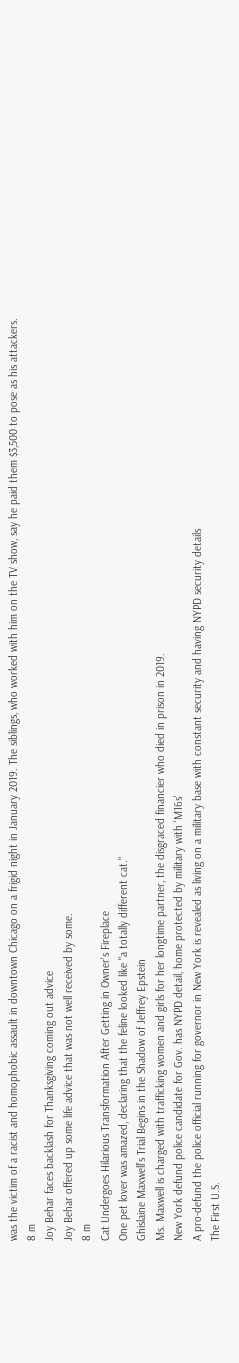was the victim of a racist and homophobic assault in downtown Chicago on a frigid night in January 2019. The siblings, who worked with him on the TV show, say he paid them $3,500 to pose as his attackers.
8 m
Joy Behar faces backlash for Thanksgiving coming out advice
Joy Behar offered up some life advice that was not well received by some.
8 m
Cat Undergoes Hilarious Transformation After Getting in Owner's Fireplace
One pet lover was amazed, declaring that the feline looked like "a totally different cat."
Ghislaine Maxwell’s Trial Begins in the Shadow of Jeffrey Epstein
Ms. Maxwell is charged with trafficking women and girls for her longtime partner, the disgraced financier who died in prison in 2019.
New York defund police candidate for Gov. has NYPD detail, home protected by military with 'M16s'
A pro-defund the police official running for governor in New York is revealed as living on a military base with constant security and having NYPD security details
The First U.S.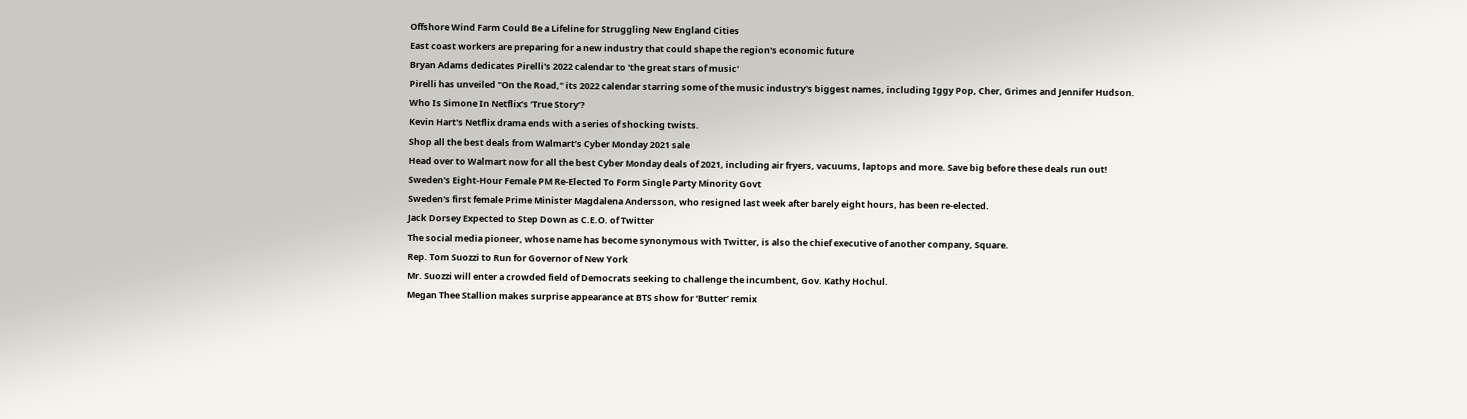Offshore Wind Farm Could Be a Lifeline for Struggling New England Cities
East coast workers are preparing for a new industry that could shape the region's economic future
Bryan Adams dedicates Pirelli's 2022 calendar to 'the great stars of music'
Pirelli has unveiled "On the Road," its 2022 calendar starring some of the music industry's biggest names, including Iggy Pop, Cher, Grimes and Jennifer Hudson.
Who Is Simone In Netflix’s ‘True Story’?
Kevin Hart's Netflix drama ends with a series of shocking twists.
Shop all the best deals from Walmart’s Cyber Monday 2021 sale
Head over to Walmart now for all the best Cyber Monday deals of 2021, including air fryers, vacuums, laptops and more. Save big before these deals run out!
Sweden's Eight-Hour Female PM Re-Elected To Form Single Party Minority Govt
Sweden's first female Prime Minister Magdalena Andersson, who resigned last week after barely eight hours, has been re-elected.
Jack Dorsey Expected to Step Down as C.E.O. of Twitter
The social media pioneer, whose name has become synonymous with Twitter, is also the chief executive of another company, Square.
Rep. Tom Suozzi to Run for Governor of New York
Mr. Suozzi will enter a crowded field of Democrats seeking to challenge the incumbent, Gov. Kathy Hochul.
Megan Thee Stallion makes surprise appearance at BTS show for ‘Butter’ remix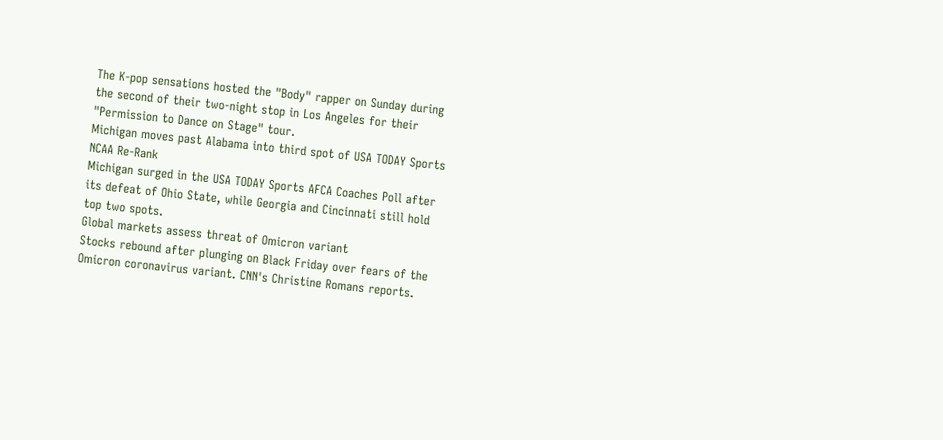The K-pop sensations hosted the "Body" rapper on Sunday during the second of their two-night stop in Los Angeles for their "Permission to Dance on Stage" tour.
Michigan moves past Alabama into third spot of USA TODAY Sports NCAA Re-Rank
Michigan surged in the USA TODAY Sports AFCA Coaches Poll after its defeat of Ohio State, while Georgia and Cincinnati still hold top two spots.
Global markets assess threat of Omicron variant
Stocks rebound after plunging on Black Friday over fears of the Omicron coronavirus variant. CNN's Christine Romans reports.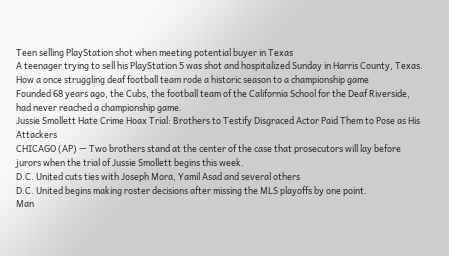Teen selling PlayStation shot when meeting potential buyer in Texas
A teenager trying to sell his PlayStation 5 was shot and hospitalized Sunday in Harris County, Texas.
How a once struggling deaf football team rode a historic season to a championship game
Founded 68 years ago, the Cubs, the football team of the California School for the Deaf Riverside, had never reached a championship game.
Jussie Smollett Hate Crime Hoax Trial: Brothers to Testify Disgraced Actor Paid Them to Pose as His Attackers
CHICAGO (AP) — Two brothers stand at the center of the case that prosecutors will lay before jurors when the trial of Jussie Smollett begins this week.
D.C. United cuts ties with Joseph Mora, Yamil Asad and several others
D.C. United begins making roster decisions after missing the MLS playoffs by one point.
Man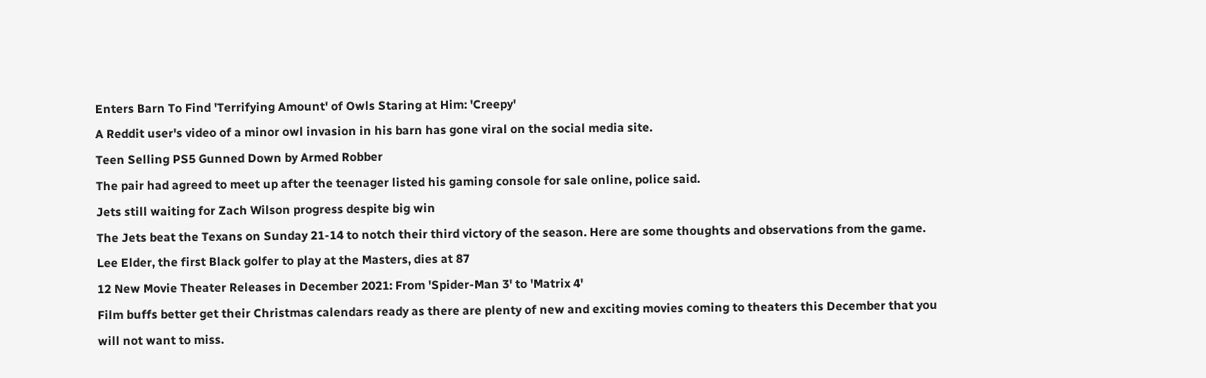Enters Barn To Find 'Terrifying Amount' of Owls Staring at Him: 'Creepy'
A Reddit user's video of a minor owl invasion in his barn has gone viral on the social media site.
Teen Selling PS5 Gunned Down by Armed Robber
The pair had agreed to meet up after the teenager listed his gaming console for sale online, police said.
Jets still waiting for Zach Wilson progress despite big win
The Jets beat the Texans on Sunday 21-14 to notch their third victory of the season. Here are some thoughts and observations from the game.
Lee Elder, the first Black golfer to play at the Masters, dies at 87
12 New Movie Theater Releases in December 2021: From 'Spider-Man 3' to 'Matrix 4'
Film buffs better get their Christmas calendars ready as there are plenty of new and exciting movies coming to theaters this December that you will not want to miss.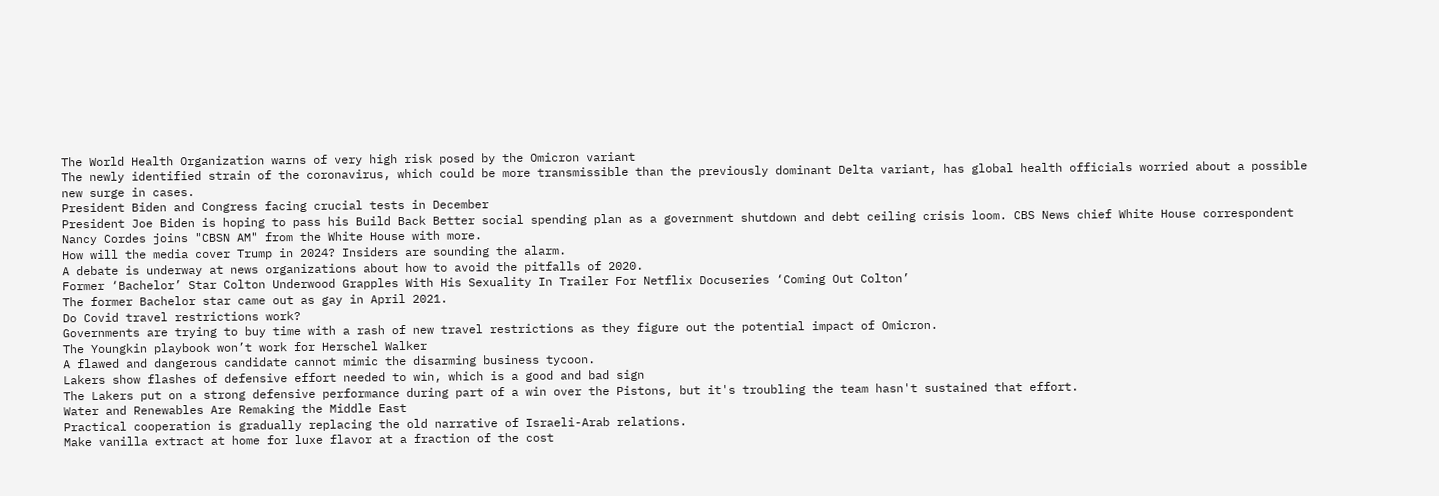The World Health Organization warns of very high risk posed by the Omicron variant
The newly identified strain of the coronavirus, which could be more transmissible than the previously dominant Delta variant, has global health officials worried about a possible new surge in cases.
President Biden and Congress facing crucial tests in December
President Joe Biden is hoping to pass his Build Back Better social spending plan as a government shutdown and debt ceiling crisis loom. CBS News chief White House correspondent Nancy Cordes joins "CBSN AM" from the White House with more.
How will the media cover Trump in 2024? Insiders are sounding the alarm.
A debate is underway at news organizations about how to avoid the pitfalls of 2020.
Former ‘Bachelor’ Star Colton Underwood Grapples With His Sexuality In Trailer For Netflix Docuseries ‘Coming Out Colton’
The former Bachelor star came out as gay in April 2021.
Do Covid travel restrictions work?
Governments are trying to buy time with a rash of new travel restrictions as they figure out the potential impact of Omicron.
The Youngkin playbook won’t work for Herschel Walker
A flawed and dangerous candidate cannot mimic the disarming business tycoon.
Lakers show flashes of defensive effort needed to win, which is a good and bad sign
The Lakers put on a strong defensive performance during part of a win over the Pistons, but it's troubling the team hasn't sustained that effort.
Water and Renewables Are Remaking the Middle East
Practical cooperation is gradually replacing the old narrative of Israeli-Arab relations.
Make vanilla extract at home for luxe flavor at a fraction of the cost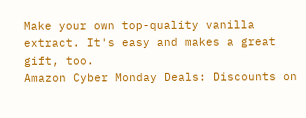Make your own top-quality vanilla extract. It's easy and makes a great gift, too.
Amazon Cyber Monday Deals: Discounts on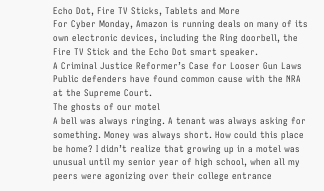Echo Dot, Fire TV Sticks, Tablets and More
For Cyber Monday, Amazon is running deals on many of its own electronic devices, including the Ring doorbell, the Fire TV Stick and the Echo Dot smart speaker.
A Criminal Justice Reformer’s Case for Looser Gun Laws
Public defenders have found common cause with the NRA at the Supreme Court.
The ghosts of our motel
A bell was always ringing. A tenant was always asking for something. Money was always short. How could this place be home? I didn’t realize that growing up in a motel was unusual until my senior year of high school, when all my peers were agonizing over their college entrance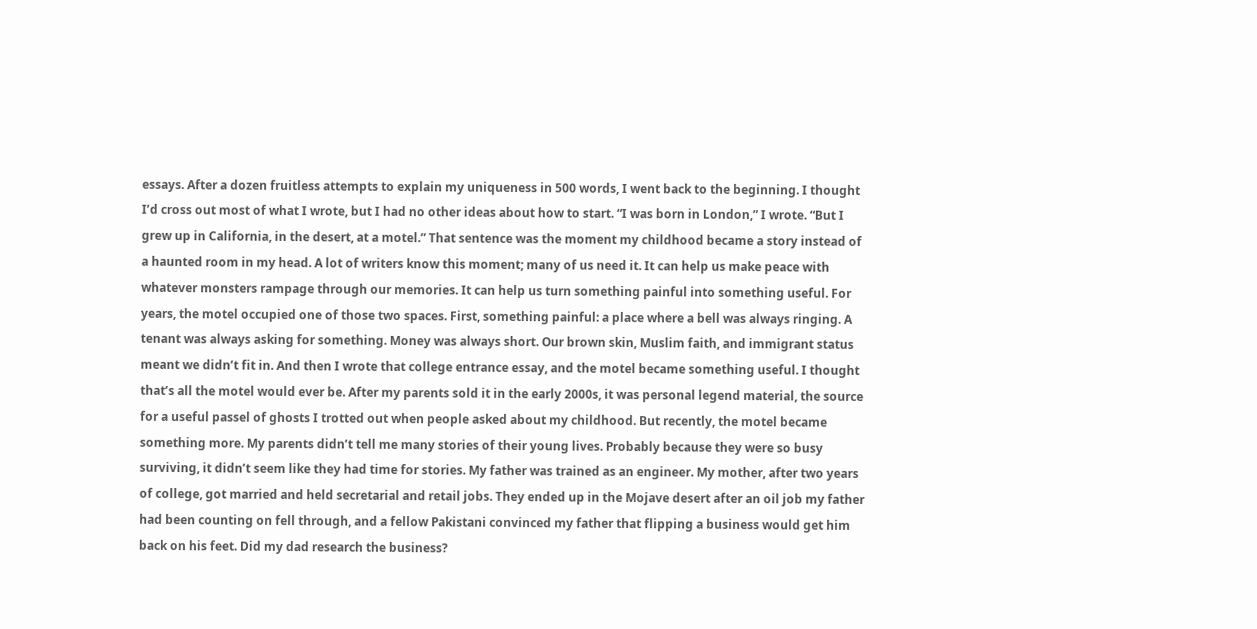essays. After a dozen fruitless attempts to explain my uniqueness in 500 words, I went back to the beginning. I thought I’d cross out most of what I wrote, but I had no other ideas about how to start. “I was born in London,” I wrote. “But I grew up in California, in the desert, at a motel.” That sentence was the moment my childhood became a story instead of a haunted room in my head. A lot of writers know this moment; many of us need it. It can help us make peace with whatever monsters rampage through our memories. It can help us turn something painful into something useful. For years, the motel occupied one of those two spaces. First, something painful: a place where a bell was always ringing. A tenant was always asking for something. Money was always short. Our brown skin, Muslim faith, and immigrant status meant we didn’t fit in. And then I wrote that college entrance essay, and the motel became something useful. I thought that’s all the motel would ever be. After my parents sold it in the early 2000s, it was personal legend material, the source for a useful passel of ghosts I trotted out when people asked about my childhood. But recently, the motel became something more. My parents didn’t tell me many stories of their young lives. Probably because they were so busy surviving, it didn’t seem like they had time for stories. My father was trained as an engineer. My mother, after two years of college, got married and held secretarial and retail jobs. They ended up in the Mojave desert after an oil job my father had been counting on fell through, and a fellow Pakistani convinced my father that flipping a business would get him back on his feet. Did my dad research the business?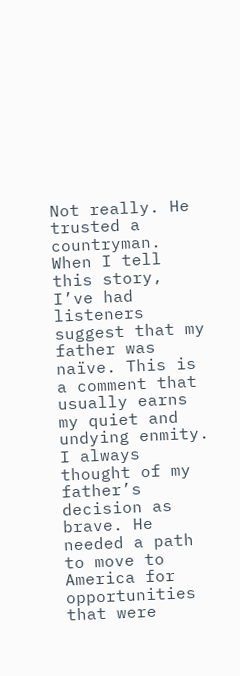Not really. He trusted a countryman. When I tell this story, I’ve had listeners suggest that my father was naïve. This is a comment that usually earns my quiet and undying enmity. I always thought of my father’s decision as brave. He needed a path to move to America for opportunities that were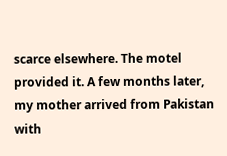scarce elsewhere. The motel provided it. A few months later, my mother arrived from Pakistan with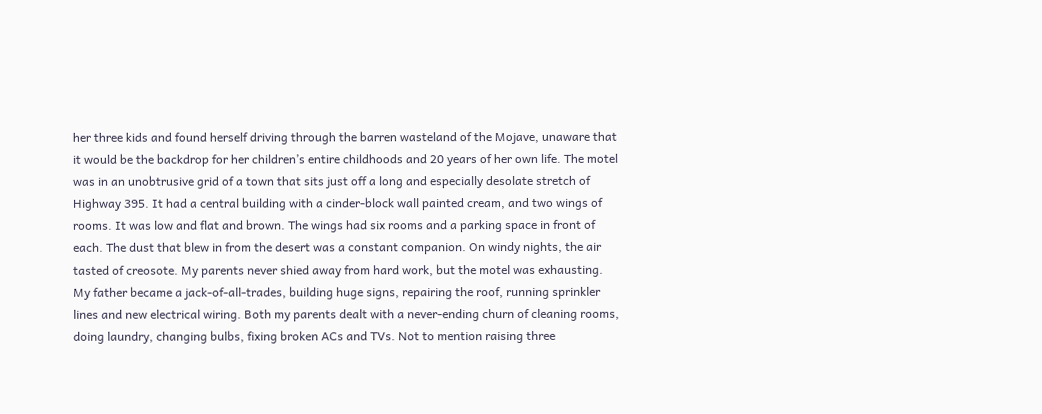her three kids and found herself driving through the barren wasteland of the Mojave, unaware that it would be the backdrop for her children’s entire childhoods and 20 years of her own life. The motel was in an unobtrusive grid of a town that sits just off a long and especially desolate stretch of Highway 395. It had a central building with a cinder-block wall painted cream, and two wings of rooms. It was low and flat and brown. The wings had six rooms and a parking space in front of each. The dust that blew in from the desert was a constant companion. On windy nights, the air tasted of creosote. My parents never shied away from hard work, but the motel was exhausting. My father became a jack-of-all-trades, building huge signs, repairing the roof, running sprinkler lines and new electrical wiring. Both my parents dealt with a never-ending churn of cleaning rooms, doing laundry, changing bulbs, fixing broken ACs and TVs. Not to mention raising three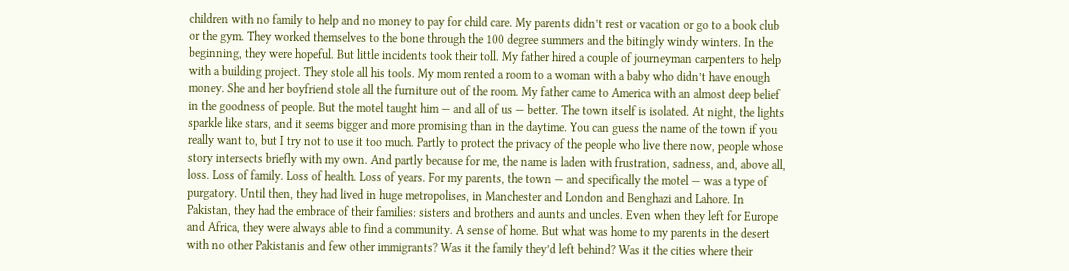children with no family to help and no money to pay for child care. My parents didn’t rest or vacation or go to a book club or the gym. They worked themselves to the bone through the 100 degree summers and the bitingly windy winters. In the beginning, they were hopeful. But little incidents took their toll. My father hired a couple of journeyman carpenters to help with a building project. They stole all his tools. My mom rented a room to a woman with a baby who didn’t have enough money. She and her boyfriend stole all the furniture out of the room. My father came to America with an almost deep belief in the goodness of people. But the motel taught him — and all of us — better. The town itself is isolated. At night, the lights sparkle like stars, and it seems bigger and more promising than in the daytime. You can guess the name of the town if you really want to, but I try not to use it too much. Partly to protect the privacy of the people who live there now, people whose story intersects briefly with my own. And partly because for me, the name is laden with frustration, sadness, and, above all, loss. Loss of family. Loss of health. Loss of years. For my parents, the town — and specifically the motel — was a type of purgatory. Until then, they had lived in huge metropolises, in Manchester and London and Benghazi and Lahore. In Pakistan, they had the embrace of their families: sisters and brothers and aunts and uncles. Even when they left for Europe and Africa, they were always able to find a community. A sense of home. But what was home to my parents in the desert with no other Pakistanis and few other immigrants? Was it the family they’d left behind? Was it the cities where their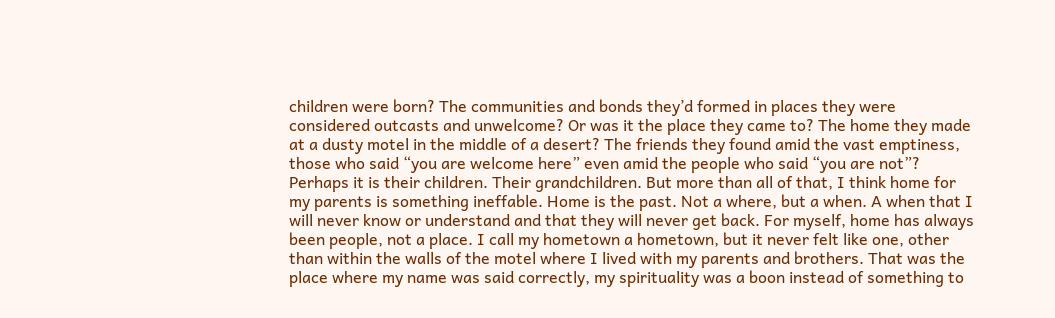children were born? The communities and bonds they’d formed in places they were considered outcasts and unwelcome? Or was it the place they came to? The home they made at a dusty motel in the middle of a desert? The friends they found amid the vast emptiness, those who said “you are welcome here” even amid the people who said “you are not”? Perhaps it is their children. Their grandchildren. But more than all of that, I think home for my parents is something ineffable. Home is the past. Not a where, but a when. A when that I will never know or understand and that they will never get back. For myself, home has always been people, not a place. I call my hometown a hometown, but it never felt like one, other than within the walls of the motel where I lived with my parents and brothers. That was the place where my name was said correctly, my spirituality was a boon instead of something to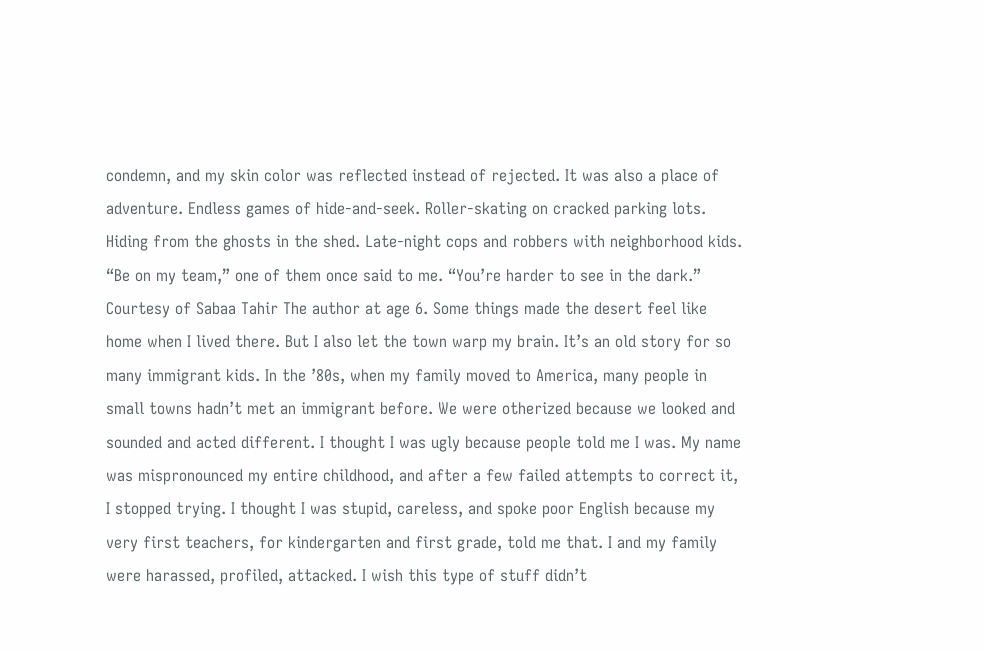condemn, and my skin color was reflected instead of rejected. It was also a place of adventure. Endless games of hide-and-seek. Roller-skating on cracked parking lots. Hiding from the ghosts in the shed. Late-night cops and robbers with neighborhood kids. “Be on my team,” one of them once said to me. “You’re harder to see in the dark.” Courtesy of Sabaa Tahir The author at age 6. Some things made the desert feel like home when I lived there. But I also let the town warp my brain. It’s an old story for so many immigrant kids. In the ’80s, when my family moved to America, many people in small towns hadn’t met an immigrant before. We were otherized because we looked and sounded and acted different. I thought I was ugly because people told me I was. My name was mispronounced my entire childhood, and after a few failed attempts to correct it, I stopped trying. I thought I was stupid, careless, and spoke poor English because my very first teachers, for kindergarten and first grade, told me that. I and my family were harassed, profiled, attacked. I wish this type of stuff didn’t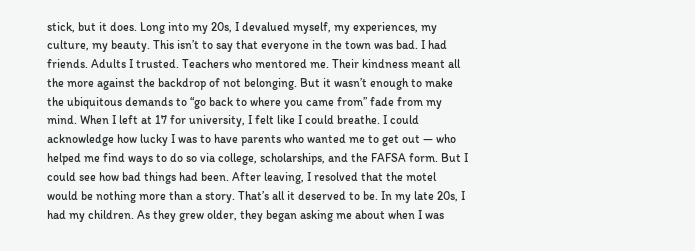stick, but it does. Long into my 20s, I devalued myself, my experiences, my culture, my beauty. This isn’t to say that everyone in the town was bad. I had friends. Adults I trusted. Teachers who mentored me. Their kindness meant all the more against the backdrop of not belonging. But it wasn’t enough to make the ubiquitous demands to “go back to where you came from” fade from my mind. When I left at 17 for university, I felt like I could breathe. I could acknowledge how lucky I was to have parents who wanted me to get out — who helped me find ways to do so via college, scholarships, and the FAFSA form. But I could see how bad things had been. After leaving, I resolved that the motel would be nothing more than a story. That’s all it deserved to be. In my late 20s, I had my children. As they grew older, they began asking me about when I was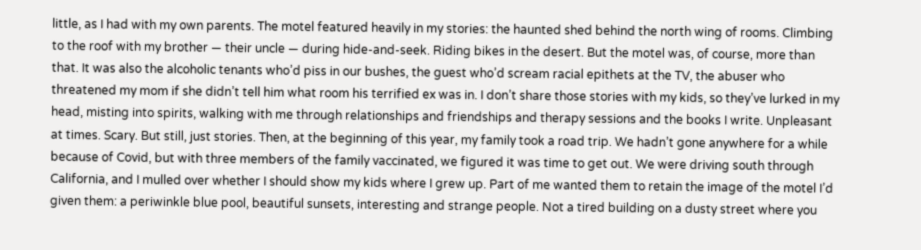little, as I had with my own parents. The motel featured heavily in my stories: the haunted shed behind the north wing of rooms. Climbing to the roof with my brother — their uncle — during hide-and-seek. Riding bikes in the desert. But the motel was, of course, more than that. It was also the alcoholic tenants who’d piss in our bushes, the guest who’d scream racial epithets at the TV, the abuser who threatened my mom if she didn’t tell him what room his terrified ex was in. I don’t share those stories with my kids, so they’ve lurked in my head, misting into spirits, walking with me through relationships and friendships and therapy sessions and the books I write. Unpleasant at times. Scary. But still, just stories. Then, at the beginning of this year, my family took a road trip. We hadn’t gone anywhere for a while because of Covid, but with three members of the family vaccinated, we figured it was time to get out. We were driving south through California, and I mulled over whether I should show my kids where I grew up. Part of me wanted them to retain the image of the motel I’d given them: a periwinkle blue pool, beautiful sunsets, interesting and strange people. Not a tired building on a dusty street where you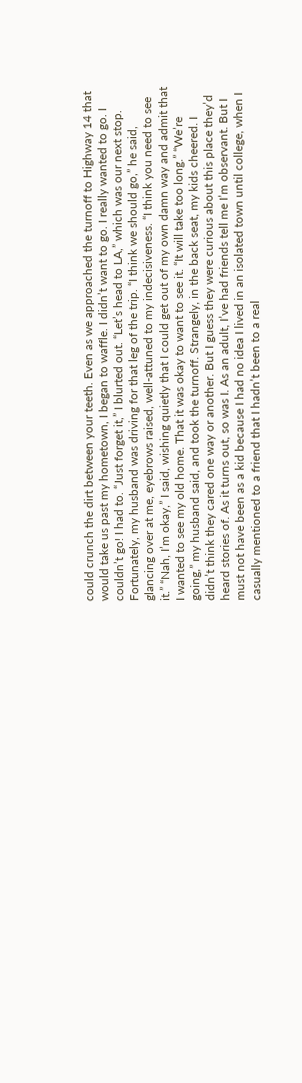could crunch the dirt between your teeth. Even as we approached the turnoff to Highway 14 that would take us past my hometown, I began to waffle. I didn’t want to go. I really wanted to go. I couldn’t go! I had to. “Just forget it,” I blurted out. “Let’s head to LA,” which was our next stop. Fortunately, my husband was driving for that leg of the trip. “I think we should go,” he said, glancing over at me, eyebrows raised, well-attuned to my indecisiveness. “I think you need to see it.” “Nah, I’m okay,” I said, wishing quietly that I could get out of my own damn way and admit that I wanted to see my old home. That it was okay to want to see it. “It will take too long.” “We’re going,” my husband said, and took the turnoff. Strangely, in the back seat, my kids cheered. I didn’t think they cared one way or another. But I guess they were curious about this place they’d heard stories of. As it turns out, so was I. As an adult, I’ve had friends tell me I’m observant. But I must not have been as a kid because I had no idea I lived in an isolated town until college, when I casually mentioned to a friend that I hadn’t been to a real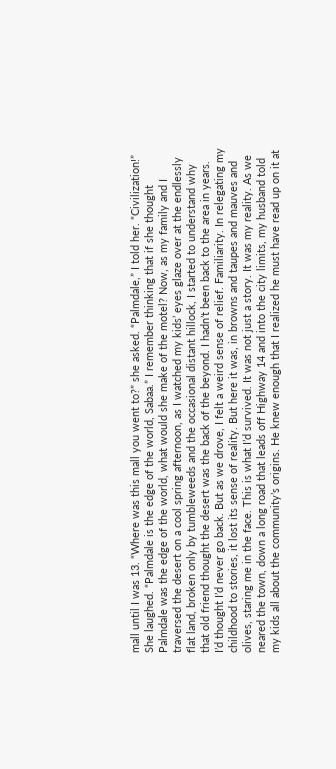mall until I was 13. “Where was this mall you went to?” she asked. “Palmdale,” I told her. “Civilization!” She laughed. “Palmdale is the edge of the world, Sabaa.” I remember thinking that if she thought Palmdale was the edge of the world, what would she make of the motel? Now, as my family and I traversed the desert on a cool spring afternoon, as I watched my kids’ eyes glaze over at the endlessly flat land, broken only by tumbleweeds and the occasional distant hillock, I started to understand why that old friend thought the desert was the back of the beyond. I hadn’t been back to the area in years. I’d thought I’d never go back. But as we drove, I felt a weird sense of relief. Familiarity. In relegating my childhood to stories, it lost its sense of reality. But here it was, in browns and taupes and mauves and olives, staring me in the face. This is what I’d survived. It was not just a story. It was my reality. As we neared the town, down a long road that leads off Highway 14 and into the city limits, my husband told my kids all about the community’s origins. He knew enough that I realized he must have read up on it at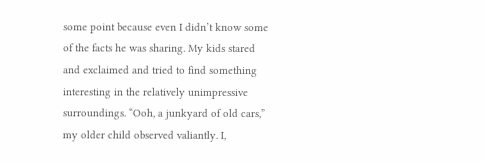some point because even I didn’t know some of the facts he was sharing. My kids stared and exclaimed and tried to find something interesting in the relatively unimpressive surroundings. “Ooh, a junkyard of old cars,” my older child observed valiantly. I,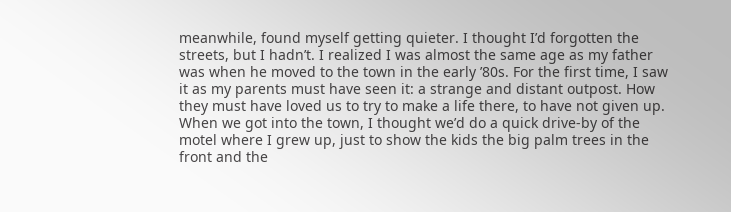meanwhile, found myself getting quieter. I thought I’d forgotten the streets, but I hadn’t. I realized I was almost the same age as my father was when he moved to the town in the early ’80s. For the first time, I saw it as my parents must have seen it: a strange and distant outpost. How they must have loved us to try to make a life there, to have not given up. When we got into the town, I thought we’d do a quick drive-by of the motel where I grew up, just to show the kids the big palm trees in the front and the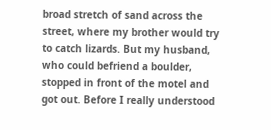broad stretch of sand across the street, where my brother would try to catch lizards. But my husband, who could befriend a boulder, stopped in front of the motel and got out. Before I really understood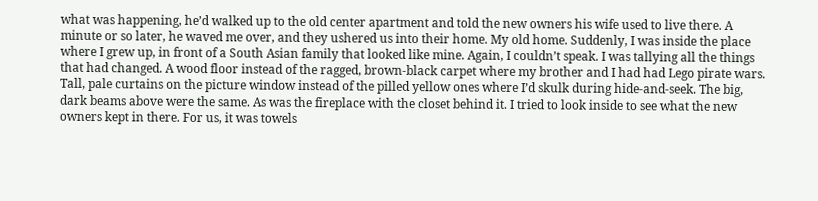what was happening, he’d walked up to the old center apartment and told the new owners his wife used to live there. A minute or so later, he waved me over, and they ushered us into their home. My old home. Suddenly, I was inside the place where I grew up, in front of a South Asian family that looked like mine. Again, I couldn’t speak. I was tallying all the things that had changed. A wood floor instead of the ragged, brown-black carpet where my brother and I had had Lego pirate wars. Tall, pale curtains on the picture window instead of the pilled yellow ones where I’d skulk during hide-and-seek. The big, dark beams above were the same. As was the fireplace with the closet behind it. I tried to look inside to see what the new owners kept in there. For us, it was towels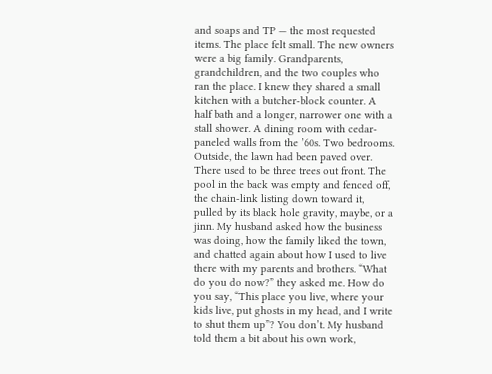and soaps and TP — the most requested items. The place felt small. The new owners were a big family. Grandparents, grandchildren, and the two couples who ran the place. I knew they shared a small kitchen with a butcher-block counter. A half bath and a longer, narrower one with a stall shower. A dining room with cedar-paneled walls from the ’60s. Two bedrooms. Outside, the lawn had been paved over. There used to be three trees out front. The pool in the back was empty and fenced off, the chain-link listing down toward it, pulled by its black hole gravity, maybe, or a jinn. My husband asked how the business was doing, how the family liked the town, and chatted again about how I used to live there with my parents and brothers. “What do you do now?” they asked me. How do you say, “This place you live, where your kids live, put ghosts in my head, and I write to shut them up”? You don’t. My husband told them a bit about his own work,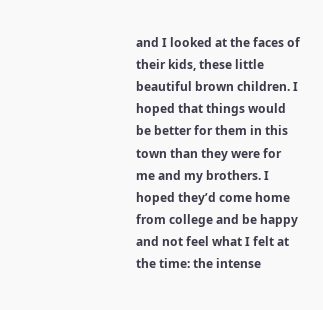and I looked at the faces of their kids, these little beautiful brown children. I hoped that things would be better for them in this town than they were for me and my brothers. I hoped they’d come home from college and be happy and not feel what I felt at the time: the intense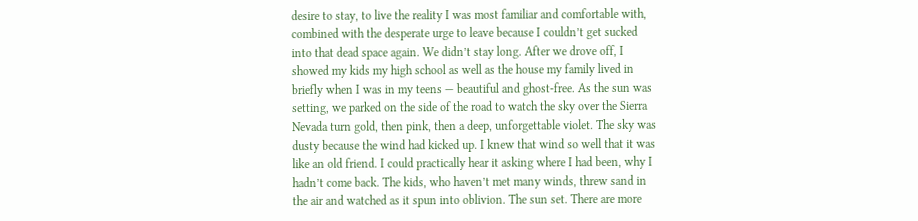desire to stay, to live the reality I was most familiar and comfortable with, combined with the desperate urge to leave because I couldn’t get sucked into that dead space again. We didn’t stay long. After we drove off, I showed my kids my high school as well as the house my family lived in briefly when I was in my teens — beautiful and ghost-free. As the sun was setting, we parked on the side of the road to watch the sky over the Sierra Nevada turn gold, then pink, then a deep, unforgettable violet. The sky was dusty because the wind had kicked up. I knew that wind so well that it was like an old friend. I could practically hear it asking where I had been, why I hadn’t come back. The kids, who haven’t met many winds, threw sand in the air and watched as it spun into oblivion. The sun set. There are more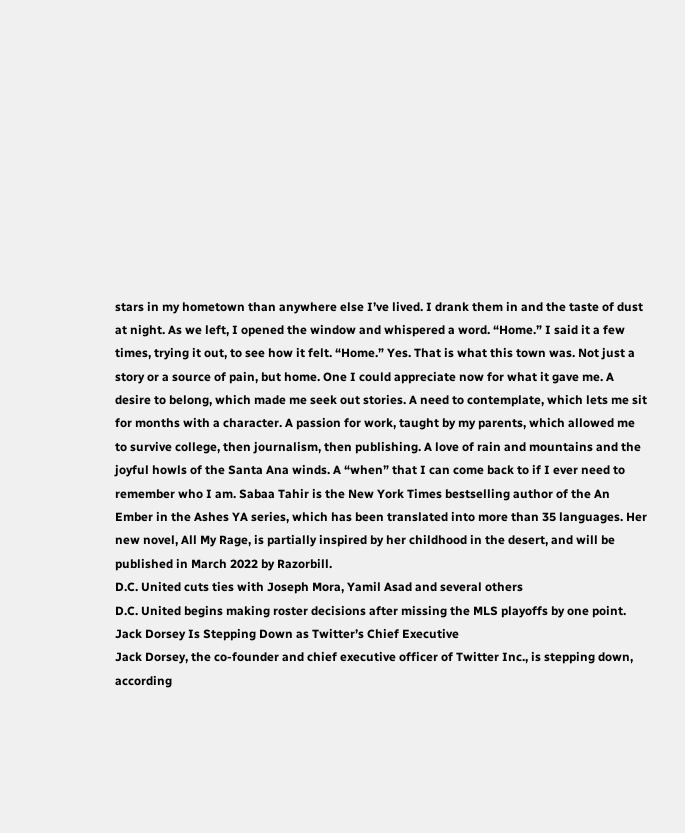stars in my hometown than anywhere else I’ve lived. I drank them in and the taste of dust at night. As we left, I opened the window and whispered a word. “Home.” I said it a few times, trying it out, to see how it felt. “Home.” Yes. That is what this town was. Not just a story or a source of pain, but home. One I could appreciate now for what it gave me. A desire to belong, which made me seek out stories. A need to contemplate, which lets me sit for months with a character. A passion for work, taught by my parents, which allowed me to survive college, then journalism, then publishing. A love of rain and mountains and the joyful howls of the Santa Ana winds. A “when” that I can come back to if I ever need to remember who I am. Sabaa Tahir is the New York Times bestselling author of the An Ember in the Ashes YA series, which has been translated into more than 35 languages. Her new novel, All My Rage, is partially inspired by her childhood in the desert, and will be published in March 2022 by Razorbill.
D.C. United cuts ties with Joseph Mora, Yamil Asad and several others
D.C. United begins making roster decisions after missing the MLS playoffs by one point.
Jack Dorsey Is Stepping Down as Twitter’s Chief Executive
Jack Dorsey, the co-founder and chief executive officer of Twitter Inc., is stepping down, according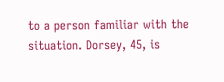to a person familiar with the situation. Dorsey, 45, is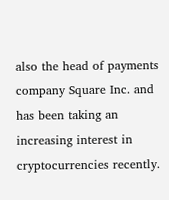also the head of payments company Square Inc. and has been taking an increasing interest in cryptocurrencies recently.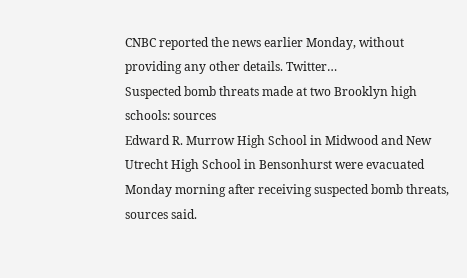CNBC reported the news earlier Monday, without providing any other details. Twitter…
Suspected bomb threats made at two Brooklyn high schools: sources
Edward R. Murrow High School in Midwood and New Utrecht High School in Bensonhurst were evacuated Monday morning after receiving suspected bomb threats, sources said.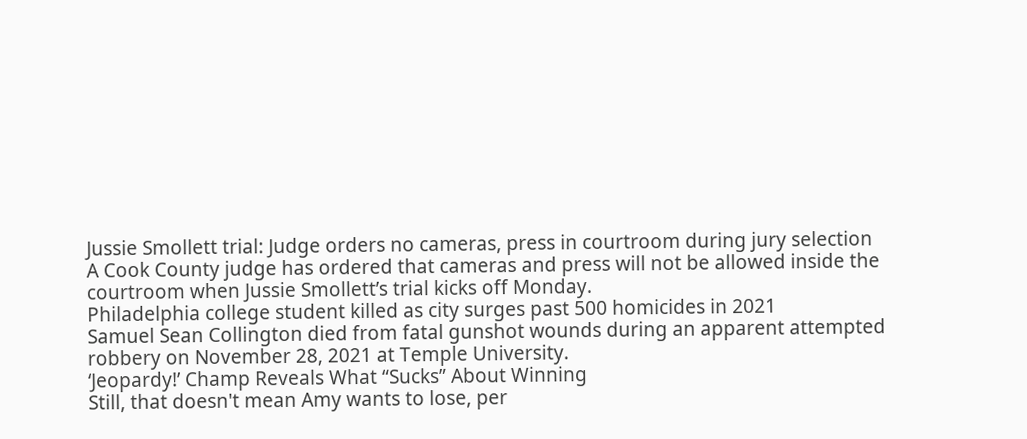Jussie Smollett trial: Judge orders no cameras, press in courtroom during jury selection
A Cook County judge has ordered that cameras and press will not be allowed inside the courtroom when Jussie Smollett’s trial kicks off Monday.
Philadelphia college student killed as city surges past 500 homicides in 2021
Samuel Sean Collington died from fatal gunshot wounds during an apparent attempted robbery on November 28, 2021 at Temple University.
‘Jeopardy!’ Champ Reveals What “Sucks” About Winning
Still, that doesn't mean Amy wants to lose, per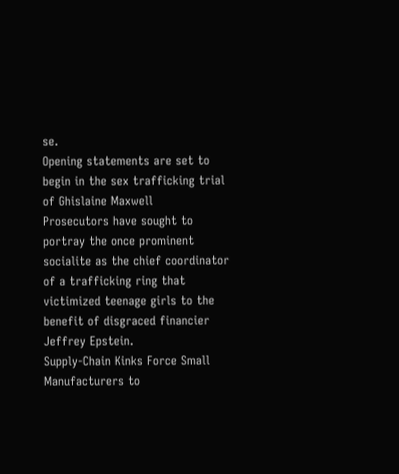se.
Opening statements are set to begin in the sex trafficking trial of Ghislaine Maxwell
Prosecutors have sought to portray the once prominent socialite as the chief coordinator of a trafficking ring that victimized teenage girls to the benefit of disgraced financier Jeffrey Epstein.
Supply-Chain Kinks Force Small Manufacturers to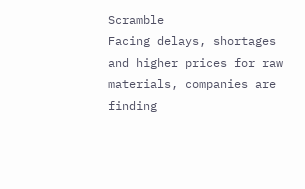Scramble
Facing delays, shortages and higher prices for raw materials, companies are finding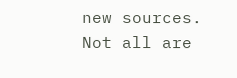new sources. Not all are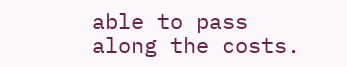able to pass along the costs.